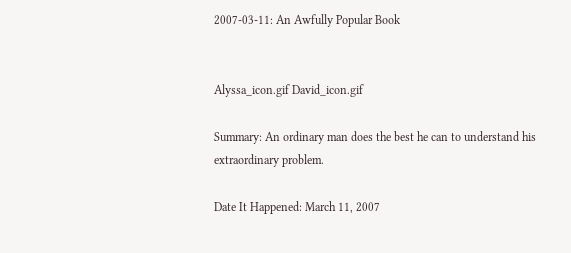2007-03-11: An Awfully Popular Book


Alyssa_icon.gif David_icon.gif

Summary: An ordinary man does the best he can to understand his extraordinary problem.

Date It Happened: March 11, 2007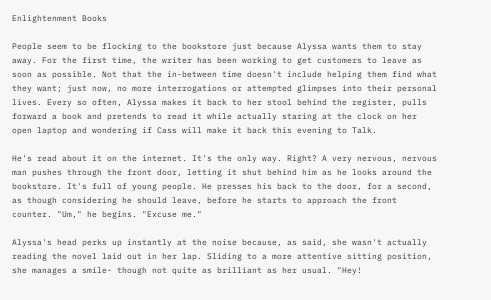Enlightenment Books

People seem to be flocking to the bookstore just because Alyssa wants them to stay away. For the first time, the writer has been working to get customers to leave as soon as possible. Not that the in-between time doesn't include helping them find what they want; just now, no more interrogations or attempted glimpses into their personal lives. Every so often, Alyssa makes it back to her stool behind the register, pulls forward a book and pretends to read it while actually staring at the clock on her open laptop and wondering if Cass will make it back this evening to Talk.

He's read about it on the internet. It's the only way. Right? A very nervous, nervous man pushes through the front door, letting it shut behind him as he looks around the bookstore. It's full of young people. He presses his back to the door, for a second, as though considering he should leave, before he starts to approach the front counter. "Um," he begins. "Excuse me."

Alyssa's head perks up instantly at the noise because, as said, she wasn't actually reading the novel laid out in her lap. Sliding to a more attentive sitting position, she manages a smile- though not quite as brilliant as her usual. "Hey!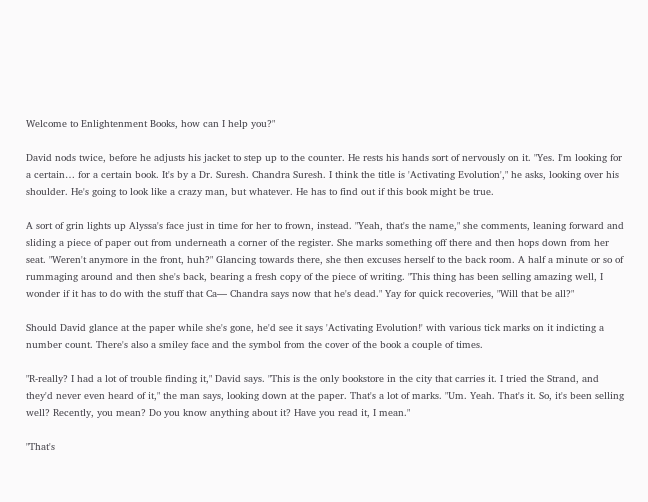Welcome to Enlightenment Books, how can I help you?"

David nods twice, before he adjusts his jacket to step up to the counter. He rests his hands sort of nervously on it. "Yes. I'm looking for a certain… for a certain book. It's by a Dr. Suresh. Chandra Suresh. I think the title is 'Activating Evolution'," he asks, looking over his shoulder. He's going to look like a crazy man, but whatever. He has to find out if this book might be true.

A sort of grin lights up Alyssa's face just in time for her to frown, instead. "Yeah, that's the name," she comments, leaning forward and sliding a piece of paper out from underneath a corner of the register. She marks something off there and then hops down from her seat. "Weren't anymore in the front, huh?" Glancing towards there, she then excuses herself to the back room. A half a minute or so of rummaging around and then she's back, bearing a fresh copy of the piece of writing. "This thing has been selling amazing well, I wonder if it has to do with the stuff that Ca— Chandra says now that he's dead." Yay for quick recoveries, "Will that be all?"

Should David glance at the paper while she's gone, he'd see it says 'Activating Evolution!' with various tick marks on it indicting a number count. There's also a smiley face and the symbol from the cover of the book a couple of times.

"R-really? I had a lot of trouble finding it," David says. "This is the only bookstore in the city that carries it. I tried the Strand, and they'd never even heard of it," the man says, looking down at the paper. That's a lot of marks. "Um. Yeah. That's it. So, it's been selling well? Recently, you mean? Do you know anything about it? Have you read it, I mean."

"That's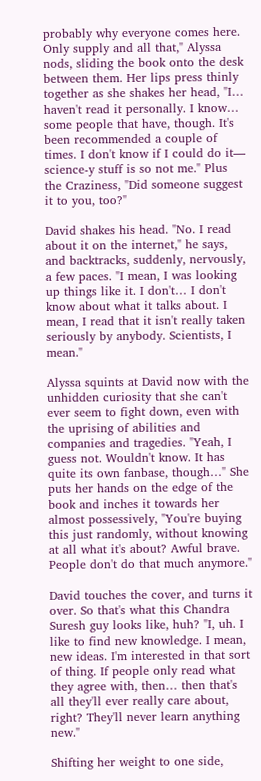probably why everyone comes here. Only supply and all that," Alyssa nods, sliding the book onto the desk between them. Her lips press thinly together as she shakes her head, "I… haven't read it personally. I know… some people that have, though. It's been recommended a couple of times. I don't know if I could do it— science-y stuff is so not me." Plus the Craziness, "Did someone suggest it to you, too?"

David shakes his head. "No. I read about it on the internet," he says, and backtracks, suddenly, nervously, a few paces. "I mean, I was looking up things like it. I don't… I don't know about what it talks about. I mean, I read that it isn't really taken seriously by anybody. Scientists, I mean."

Alyssa squints at David now with the unhidden curiosity that she can't ever seem to fight down, even with the uprising of abilities and companies and tragedies. "Yeah, I guess not. Wouldn't know. It has quite its own fanbase, though…" She puts her hands on the edge of the book and inches it towards her almost possessively, "You're buying this just randomly, without knowing at all what it's about? Awful brave. People don't do that much anymore."

David touches the cover, and turns it over. So that's what this Chandra Suresh guy looks like, huh? "I, uh. I like to find new knowledge. I mean, new ideas. I'm interested in that sort of thing. If people only read what they agree with, then… then that's all they'll ever really care about, right? They'll never learn anything new."

Shifting her weight to one side,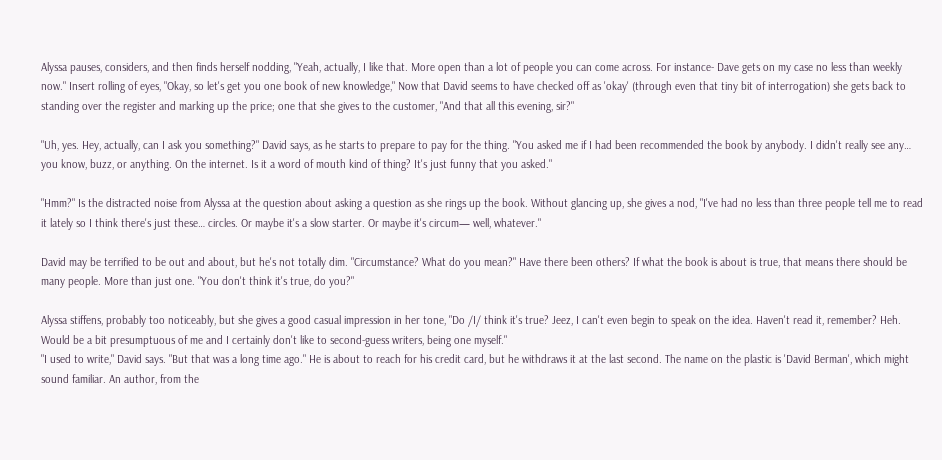Alyssa pauses, considers, and then finds herself nodding, "Yeah, actually, I like that. More open than a lot of people you can come across. For instance- Dave gets on my case no less than weekly now." Insert rolling of eyes, "Okay, so let's get you one book of new knowledge," Now that David seems to have checked off as 'okay' (through even that tiny bit of interrogation) she gets back to standing over the register and marking up the price; one that she gives to the customer, "And that all this evening, sir?"

"Uh, yes. Hey, actually, can I ask you something?" David says, as he starts to prepare to pay for the thing. "You asked me if I had been recommended the book by anybody. I didn't really see any… you know, buzz, or anything. On the internet. Is it a word of mouth kind of thing? It's just funny that you asked."

"Hmm?" Is the distracted noise from Alyssa at the question about asking a question as she rings up the book. Without glancing up, she gives a nod, "I've had no less than three people tell me to read it lately so I think there's just these… circles. Or maybe it's a slow starter. Or maybe it's circum— well, whatever."

David may be terrified to be out and about, but he's not totally dim. "Circumstance? What do you mean?" Have there been others? If what the book is about is true, that means there should be many people. More than just one. "You don't think it's true, do you?"

Alyssa stiffens, probably too noticeably, but she gives a good casual impression in her tone, "Do /I/ think it's true? Jeez, I can't even begin to speak on the idea. Haven't read it, remember? Heh. Would be a bit presumptuous of me and I certainly don't like to second-guess writers, being one myself."
"I used to write," David says. "But that was a long time ago." He is about to reach for his credit card, but he withdraws it at the last second. The name on the plastic is 'David Berman', which might sound familiar. An author, from the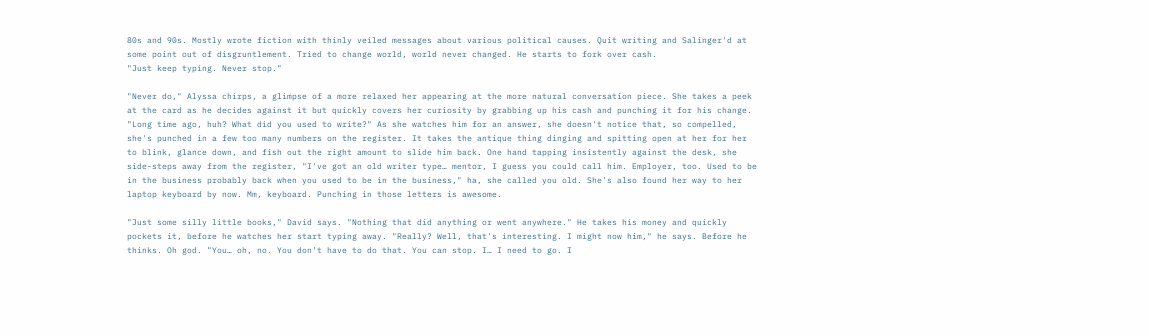80s and 90s. Mostly wrote fiction with thinly veiled messages about various political causes. Quit writing and Salinger'd at some point out of disgruntlement. Tried to change world, world never changed. He starts to fork over cash.
"Just keep typing. Never stop."

"Never do," Alyssa chirps, a glimpse of a more relaxed her appearing at the more natural conversation piece. She takes a peek at the card as he decides against it but quickly covers her curiosity by grabbing up his cash and punching it for his change. "Long time ago, huh? What did you used to write?" As she watches him for an answer, she doesn't notice that, so compelled, she's punched in a few too many numbers on the register. It takes the antique thing dinging and spitting open at her for her to blink, glance down, and fish out the right amount to slide him back. One hand tapping insistently against the desk, she side-steps away from the register, "I've got an old writer type… mentor, I guess you could call him. Employer, too. Used to be in the business probably back when you used to be in the business," ha, she called you old. She's also found her way to her laptop keyboard by now. Mm, keyboard. Punching in those letters is awesome.

"Just some silly little books," David says. "Nothing that did anything or went anywhere." He takes his money and quickly pockets it, before he watches her start typing away. "Really? Well, that's interesting. I might now him," he says. Before he thinks. Oh god. "You… oh, no. You don't have to do that. You can stop. I… I need to go. I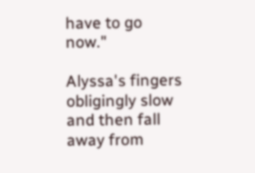have to go now."

Alyssa's fingers obligingly slow and then fall away from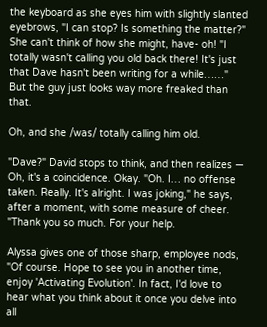the keyboard as she eyes him with slightly slanted eyebrows, "I can stop? Is something the matter?" She can't think of how she might, have- oh! "I totally wasn't calling you old back there! It's just that Dave hasn't been writing for a while……" But the guy just looks way more freaked than that.

Oh, and she /was/ totally calling him old.

"Dave?" David stops to think, and then realizes — Oh, it's a coincidence. Okay. "Oh. I… no offense taken. Really. It's alright. I was joking," he says, after a moment, with some measure of cheer. "Thank you so much. For your help.

Alyssa gives one of those sharp, employee nods, "Of course. Hope to see you in another time, enjoy 'Activating Evolution'. In fact, I'd love to hear what you think about it once you delve into all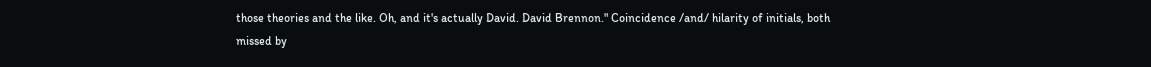those theories and the like. Oh, and it's actually David. David Brennon." Coincidence /and/ hilarity of initials, both missed by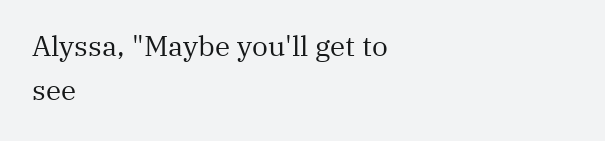Alyssa, "Maybe you'll get to see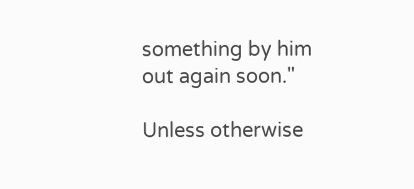something by him out again soon."

Unless otherwise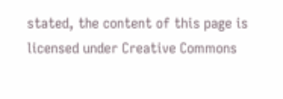stated, the content of this page is licensed under Creative Commons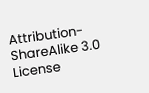Attribution-ShareAlike 3.0 License